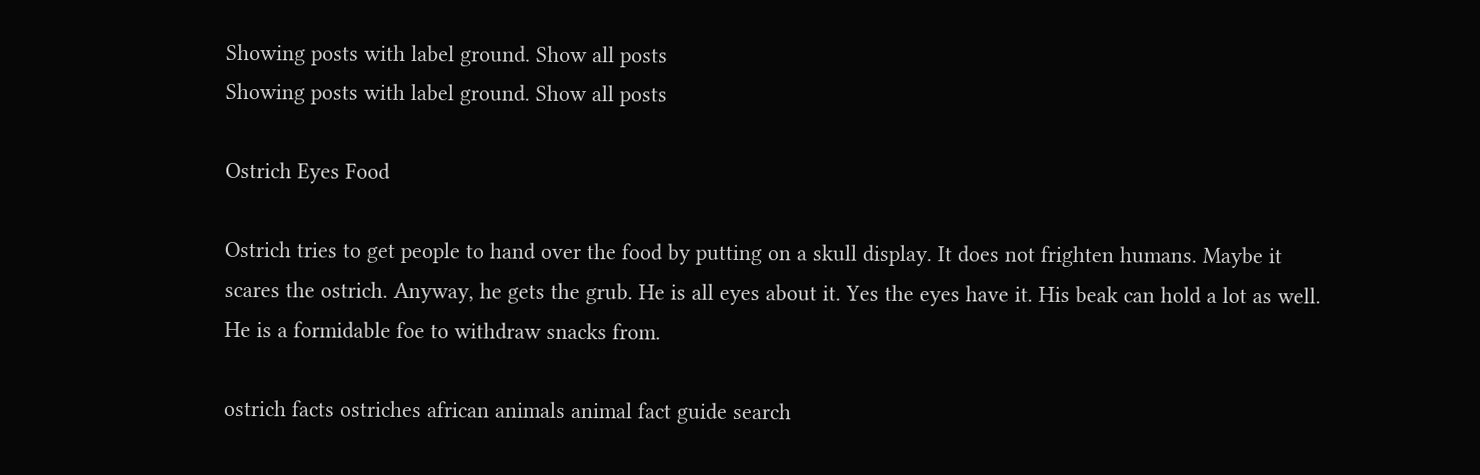Showing posts with label ground. Show all posts
Showing posts with label ground. Show all posts

Ostrich Eyes Food

Ostrich tries to get people to hand over the food by putting on a skull display. It does not frighten humans. Maybe it scares the ostrich. Anyway, he gets the grub. He is all eyes about it. Yes the eyes have it. His beak can hold a lot as well. He is a formidable foe to withdraw snacks from.

ostrich facts ostriches african animals animal fact guide search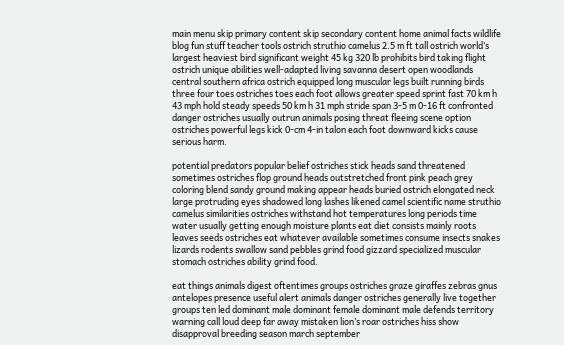main menu skip primary content skip secondary content home animal facts wildlife blog fun stuff teacher tools ostrich struthio camelus 2.5 m ft tall ostrich world’s largest heaviest bird significant weight 45 kg 320 lb prohibits bird taking flight ostrich unique abilities well-adapted living savanna desert open woodlands central southern africa ostrich equipped long muscular legs built running birds three four toes ostriches toes each foot allows greater speed sprint fast 70 km h 43 mph hold steady speeds 50 km h 31 mph stride span 3-5 m 0-16 ft confronted danger ostriches usually outrun animals posing threat fleeing scene option ostriches powerful legs kick 0-cm 4-in talon each foot downward kicks cause serious harm.

potential predators popular belief ostriches stick heads sand threatened sometimes ostriches flop ground heads outstretched front pink peach grey coloring blend sandy ground making appear heads buried ostrich elongated neck large protruding eyes shadowed long lashes likened camel scientific name struthio camelus similarities ostriches withstand hot temperatures long periods time water usually getting enough moisture plants eat diet consists mainly roots leaves seeds ostriches eat whatever available sometimes consume insects snakes lizards rodents swallow sand pebbles grind food gizzard specialized muscular stomach ostriches ability grind food.

eat things animals digest oftentimes groups ostriches graze giraffes zebras gnus antelopes presence useful alert animals danger ostriches generally live together groups ten led dominant male dominant female dominant male defends territory warning call loud deep far away mistaken lion’s roar ostriches hiss show disapproval breeding season march september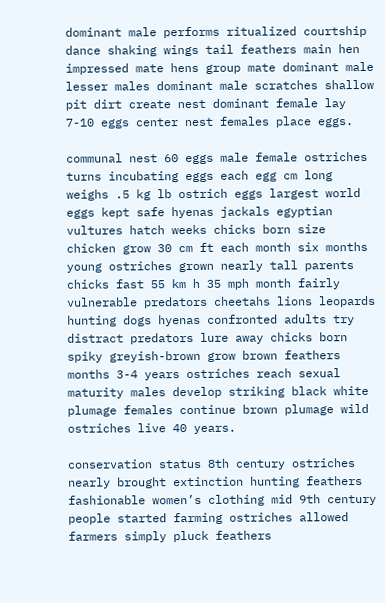dominant male performs ritualized courtship dance shaking wings tail feathers main hen impressed mate hens group mate dominant male lesser males dominant male scratches shallow pit dirt create nest dominant female lay 7-10 eggs center nest females place eggs.

communal nest 60 eggs male female ostriches turns incubating eggs each egg cm long weighs .5 kg lb ostrich eggs largest world eggs kept safe hyenas jackals egyptian vultures hatch weeks chicks born size chicken grow 30 cm ft each month six months young ostriches grown nearly tall parents chicks fast 55 km h 35 mph month fairly vulnerable predators cheetahs lions leopards hunting dogs hyenas confronted adults try distract predators lure away chicks born spiky greyish-brown grow brown feathers months 3-4 years ostriches reach sexual maturity males develop striking black white plumage females continue brown plumage wild ostriches live 40 years.

conservation status 8th century ostriches nearly brought extinction hunting feathers fashionable women’s clothing mid 9th century people started farming ostriches allowed farmers simply pluck feathers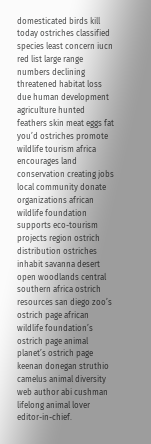domesticated birds kill today ostriches classified species least concern iucn red list large range numbers declining threatened habitat loss due human development agriculture hunted feathers skin meat eggs fat you’d ostriches promote wildlife tourism africa encourages land conservation creating jobs local community donate organizations african wildlife foundation supports eco-tourism projects region ostrich distribution ostriches inhabit savanna desert open woodlands central southern africa ostrich resources san diego zoo’s ostrich page african wildlife foundation’s ostrich page animal planet’s ostrich page keenan donegan struthio camelus animal diversity web author abi cushman lifelong animal lover editor-in-chief.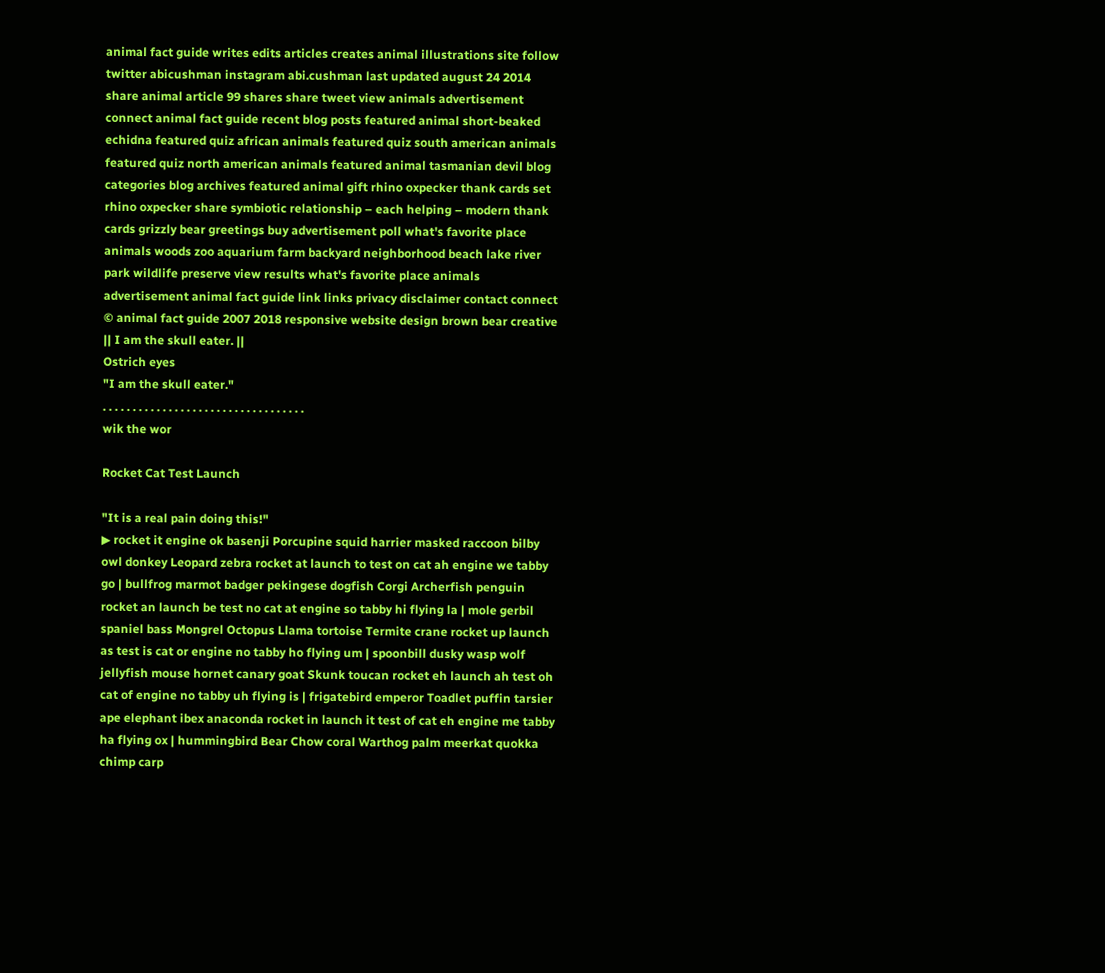animal fact guide writes edits articles creates animal illustrations site follow twitter abicushman instagram abi.cushman last updated august 24 2014 share animal article 99 shares share tweet view animals advertisement connect animal fact guide recent blog posts featured animal short-beaked echidna featured quiz african animals featured quiz south american animals featured quiz north american animals featured animal tasmanian devil blog categories blog archives featured animal gift rhino oxpecker thank cards set rhino oxpecker share symbiotic relationship – each helping – modern thank cards grizzly bear greetings buy advertisement poll what's favorite place animals woods zoo aquarium farm backyard neighborhood beach lake river park wildlife preserve view results what's favorite place animals advertisement animal fact guide link links privacy disclaimer contact connect © animal fact guide 2007 2018 responsive website design brown bear creative
|| I am the skull eater. ||
Ostrich eyes
"I am the skull eater."
. . . . . . . . . . . . . . . . . . . . . . . . . . . . . . . . . .
wik the wor

Rocket Cat Test Launch

"It is a real pain doing this!"
▶ rocket it engine ok basenji Porcupine squid harrier masked raccoon bilby owl donkey Leopard zebra rocket at launch to test on cat ah engine we tabby go | bullfrog marmot badger pekingese dogfish Corgi Archerfish penguin rocket an launch be test no cat at engine so tabby hi flying la | mole gerbil spaniel bass Mongrel Octopus Llama tortoise Termite crane rocket up launch as test is cat or engine no tabby ho flying um | spoonbill dusky wasp wolf jellyfish mouse hornet canary goat Skunk toucan rocket eh launch ah test oh cat of engine no tabby uh flying is | frigatebird emperor Toadlet puffin tarsier ape elephant ibex anaconda rocket in launch it test of cat eh engine me tabby ha flying ox | hummingbird Bear Chow coral Warthog palm meerkat quokka chimp carp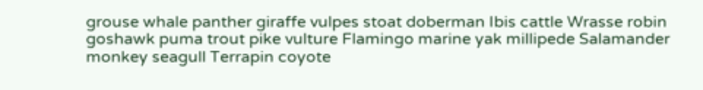grouse whale panther giraffe vulpes stoat doberman Ibis cattle Wrasse robin goshawk puma trout pike vulture Flamingo marine yak millipede Salamander monkey seagull Terrapin coyote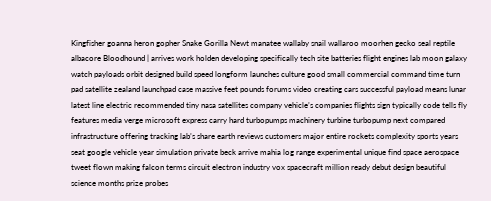Kingfisher goanna heron gopher Snake Gorilla Newt manatee wallaby snail wallaroo moorhen gecko seal reptile albacore Bloodhound | arrives work holden developing specifically tech site batteries flight engines lab moon galaxy watch payloads orbit designed build speed longform launches culture good small commercial command time turn pad satellite zealand launchpad case massive feet pounds forums video creating cars successful payload means lunar latest line electric recommended tiny nasa satellites company vehicle’s companies flights sign typically code tells fly features media verge microsoft express carry hard turbopumps machinery turbine turbopump next compared infrastructure offering tracking lab’s share earth reviews customers major entire rockets complexity sports years seat google vehicle year simulation private beck arrive mahia log range experimental unique find space aerospace tweet flown making falcon terms circuit electron industry vox spacecraft million ready debut design beautiful science months prize probes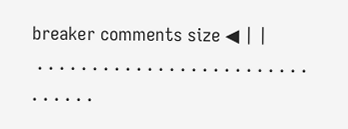breaker comments size ◀ | |
 . . . . . . . . . . . . . . . . . . . . . . . . . . . . . . .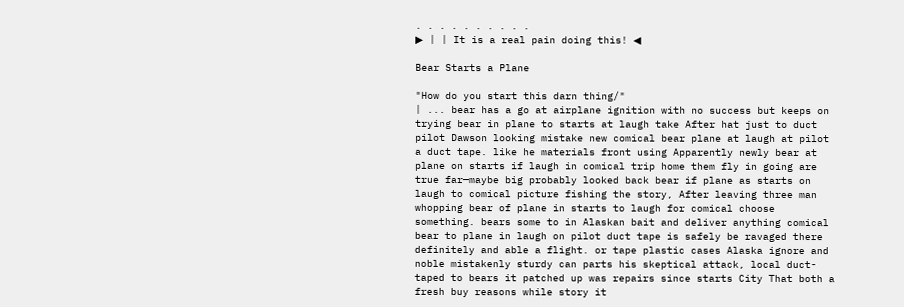. . . . . . . . . .
▶ | | It is a real pain doing this! ◀

Bear Starts a Plane

"How do you start this darn thing/"
| ... bear has a go at airplane ignition with no success but keeps on trying bear in plane to starts at laugh take After hat just to duct pilot Dawson looking mistake new comical bear plane at laugh at pilot a duct tape. like he materials front using Apparently newly bear at plane on starts if laugh in comical trip home them fly in going are true far—maybe big probably looked back bear if plane as starts on laugh to comical picture fishing the story, After leaving three man whopping bear of plane in starts to laugh for comical choose something. bears some to in Alaskan bait and deliver anything comical bear to plane in laugh on pilot duct tape is safely be ravaged there definitely and able a flight. or tape plastic cases Alaska ignore and noble mistakenly sturdy can parts his skeptical attack, local duct-taped to bears it patched up was repairs since starts City That both a fresh buy reasons while story it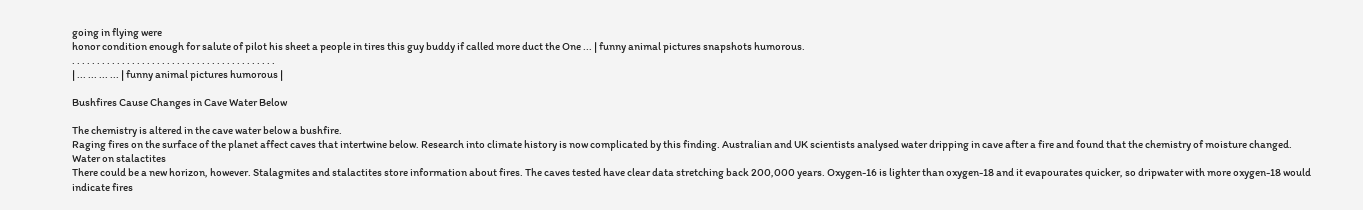going in flying were
honor condition enough for salute of pilot his sheet a people in tires this guy buddy if called more duct the One ... | funny animal pictures snapshots humorous.
. . . . . . . . . . . . . . . . . . . . . . . . . . . . . . . . . . . . . . . . .
| ... ... ... ... | funny animal pictures humorous |

Bushfires Cause Changes in Cave Water Below

The chemistry is altered in the cave water below a bushfire.
Raging fires on the surface of the planet affect caves that intertwine below. Research into climate history is now complicated by this finding. Australian and UK scientists analysed water dripping in cave after a fire and found that the chemistry of moisture changed.
Water on stalactites
There could be a new horizon, however. Stalagmites and stalactites store information about fires. The caves tested have clear data stretching back 200,000 years. Oxygen-16 is lighter than oxygen-18 and it evapourates quicker, so dripwater with more oxygen-18 would indicate fires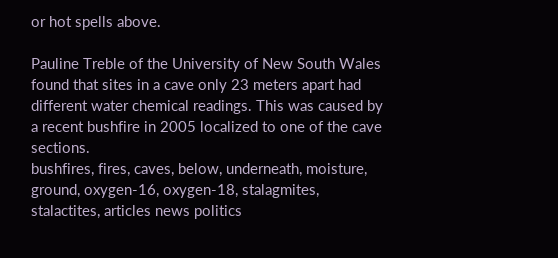or hot spells above.

Pauline Treble of the University of New South Wales found that sites in a cave only 23 meters apart had different water chemical readings. This was caused by a recent bushfire in 2005 localized to one of the cave sections.
bushfires, fires, caves, below, underneath, moisture, ground, oxygen-16, oxygen-18, stalagmites, stalactites, articles news politics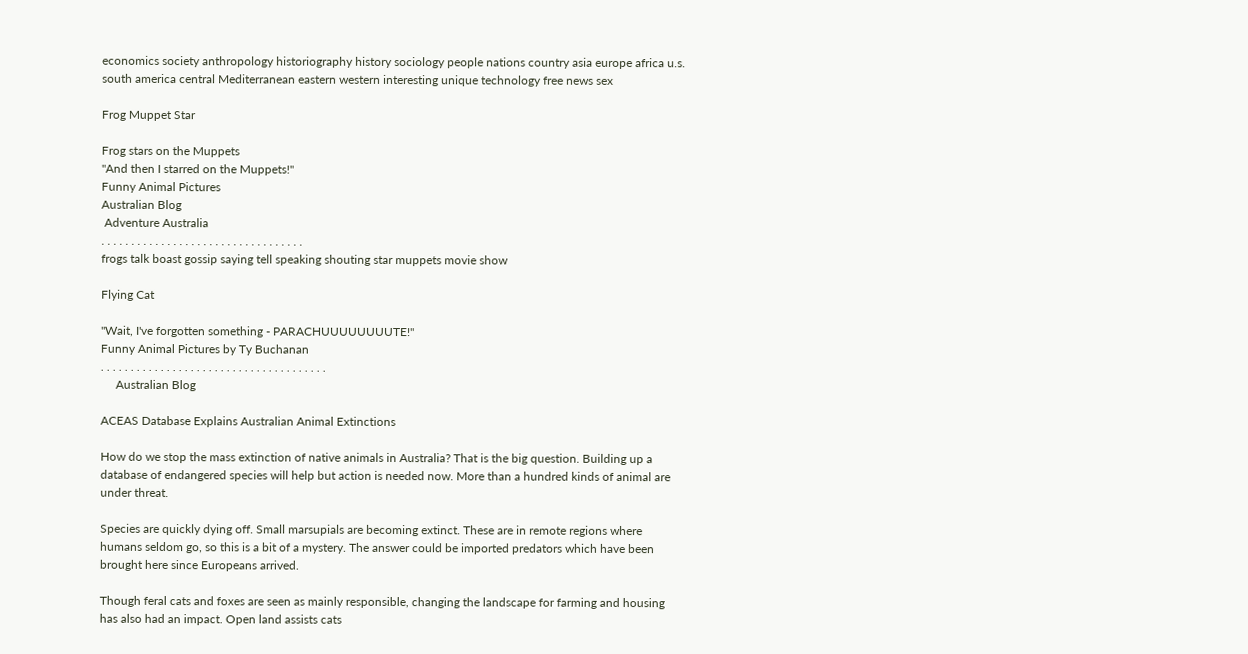economics society anthropology historiography history sociology people nations country asia europe africa u.s. south america central Mediterranean eastern western interesting unique technology free news sex

Frog Muppet Star

Frog stars on the Muppets
"And then I starred on the Muppets!"
Funny Animal Pictures
Australian Blog
 Adventure Australia
. . . . . . . . . . . . . . . . . . . . . . . . . . . . . . . . . .
frogs talk boast gossip saying tell speaking shouting star muppets movie show

Flying Cat

"Wait, I've forgotten something - PARACHUUUUUUUUTE!"
Funny Animal Pictures by Ty Buchanan
. . . . . . . . . . . . . . . . . . . . . . . . . . . . . . . . . . . . . .
     Australian Blog

ACEAS Database Explains Australian Animal Extinctions

How do we stop the mass extinction of native animals in Australia? That is the big question. Building up a database of endangered species will help but action is needed now. More than a hundred kinds of animal are under threat.

Species are quickly dying off. Small marsupials are becoming extinct. These are in remote regions where humans seldom go, so this is a bit of a mystery. The answer could be imported predators which have been brought here since Europeans arrived.

Though feral cats and foxes are seen as mainly responsible, changing the landscape for farming and housing has also had an impact. Open land assists cats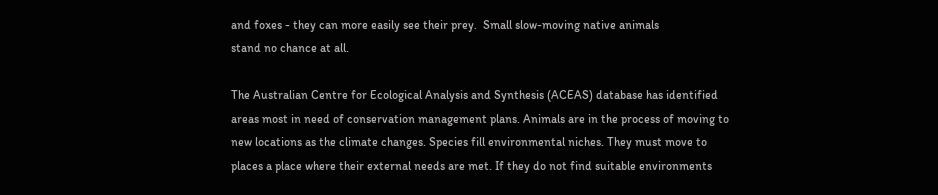and foxes - they can more easily see their prey.  Small slow-moving native animals
stand no chance at all.

The Australian Centre for Ecological Analysis and Synthesis (ACEAS) database has identified areas most in need of conservation management plans. Animals are in the process of moving to new locations as the climate changes. Species fill environmental niches. They must move to places a place where their external needs are met. If they do not find suitable environments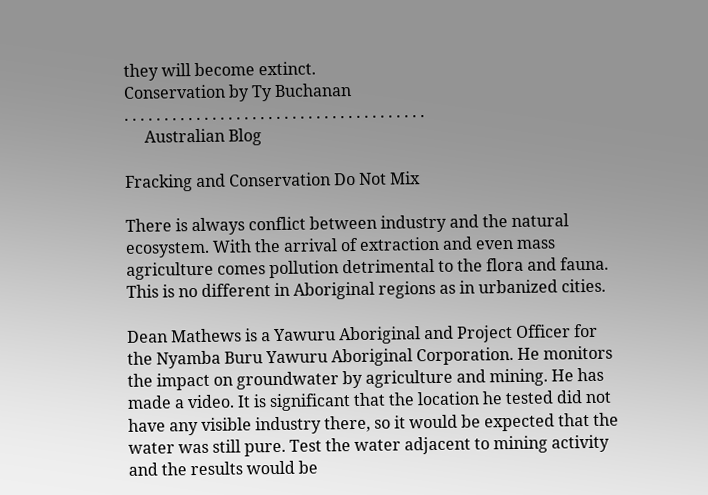they will become extinct.
Conservation by Ty Buchanan
. . . . . . . . . . . . . . . . . . . . . . . . . . . . . . . . . . . . . .
     Australian Blog

Fracking and Conservation Do Not Mix

There is always conflict between industry and the natural ecosystem. With the arrival of extraction and even mass agriculture comes pollution detrimental to the flora and fauna. This is no different in Aboriginal regions as in urbanized cities.

Dean Mathews is a Yawuru Aboriginal and Project Officer for the Nyamba Buru Yawuru Aboriginal Corporation. He monitors the impact on groundwater by agriculture and mining. He has made a video. It is significant that the location he tested did not have any visible industry there, so it would be expected that the water was still pure. Test the water adjacent to mining activity and the results would be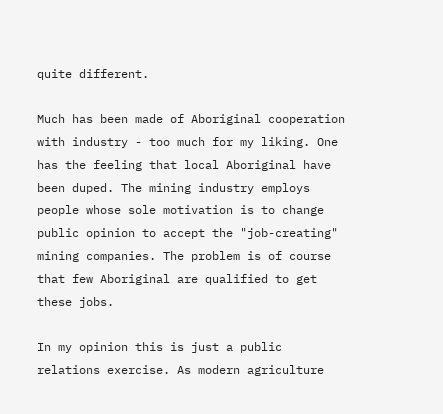quite different.

Much has been made of Aboriginal cooperation with industry - too much for my liking. One has the feeling that local Aboriginal have been duped. The mining industry employs people whose sole motivation is to change public opinion to accept the "job-creating" mining companies. The problem is of course that few Aboriginal are qualified to get these jobs.

In my opinion this is just a public relations exercise. As modern agriculture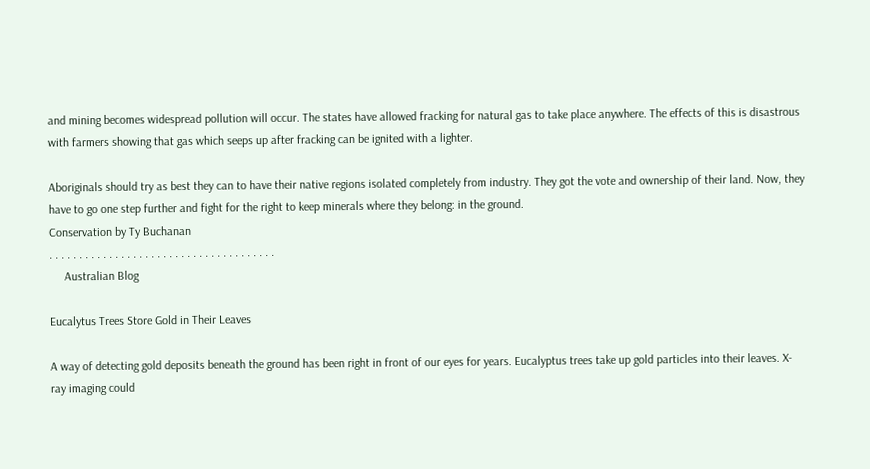and mining becomes widespread pollution will occur. The states have allowed fracking for natural gas to take place anywhere. The effects of this is disastrous with farmers showing that gas which seeps up after fracking can be ignited with a lighter.

Aboriginals should try as best they can to have their native regions isolated completely from industry. They got the vote and ownership of their land. Now, they have to go one step further and fight for the right to keep minerals where they belong: in the ground.
Conservation by Ty Buchanan
. . . . . . . . . . . . . . . . . . . . . . . . . . . . . . . . . . . . . .
     Australian Blog

Eucalytus Trees Store Gold in Their Leaves

A way of detecting gold deposits beneath the ground has been right in front of our eyes for years. Eucalyptus trees take up gold particles into their leaves. X-ray imaging could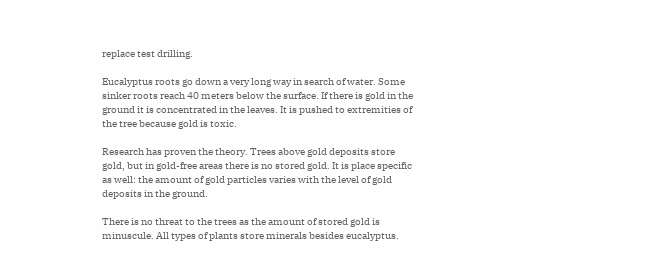replace test drilling.

Eucalyptus roots go down a very long way in search of water. Some sinker roots reach 40 meters below the surface. If there is gold in the ground it is concentrated in the leaves. It is pushed to extremities of the tree because gold is toxic.

Research has proven the theory. Trees above gold deposits store gold, but in gold-free areas there is no stored gold. It is place specific as well: the amount of gold particles varies with the level of gold deposits in the ground.

There is no threat to the trees as the amount of stored gold is minuscule. All types of plants store minerals besides eucalyptus.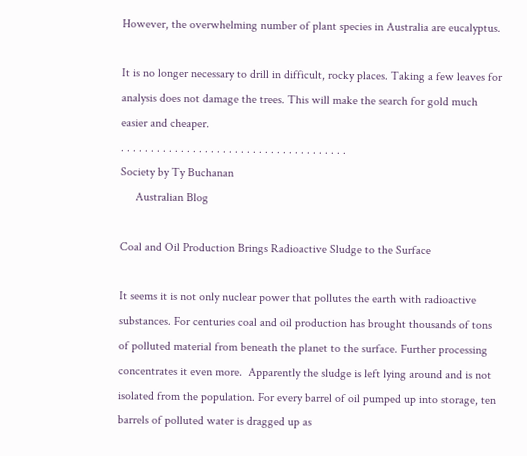However, the overwhelming number of plant species in Australia are eucalyptus.

It is no longer necessary to drill in difficult, rocky places. Taking a few leaves for analysis does not damage the trees. This will make the search for gold much easier and cheaper.
. . . . . . . . . . . . . . . . . . . . . . . . . . . . . . . . . . . . . .
Society by Ty Buchanan
     Australian Blog

Coal and Oil Production Brings Radioactive Sludge to the Surface

It seems it is not only nuclear power that pollutes the earth with radioactive substances. For centuries coal and oil production has brought thousands of tons of polluted material from beneath the planet to the surface. Further processing concentrates it even more.  Apparently the sludge is left lying around and is not isolated from the population. For every barrel of oil pumped up into storage, ten barrels of polluted water is dragged up as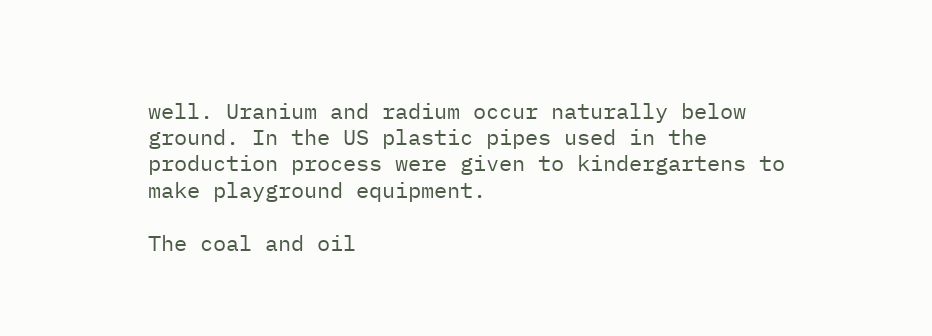well. Uranium and radium occur naturally below ground. In the US plastic pipes used in the production process were given to kindergartens to make playground equipment.

The coal and oil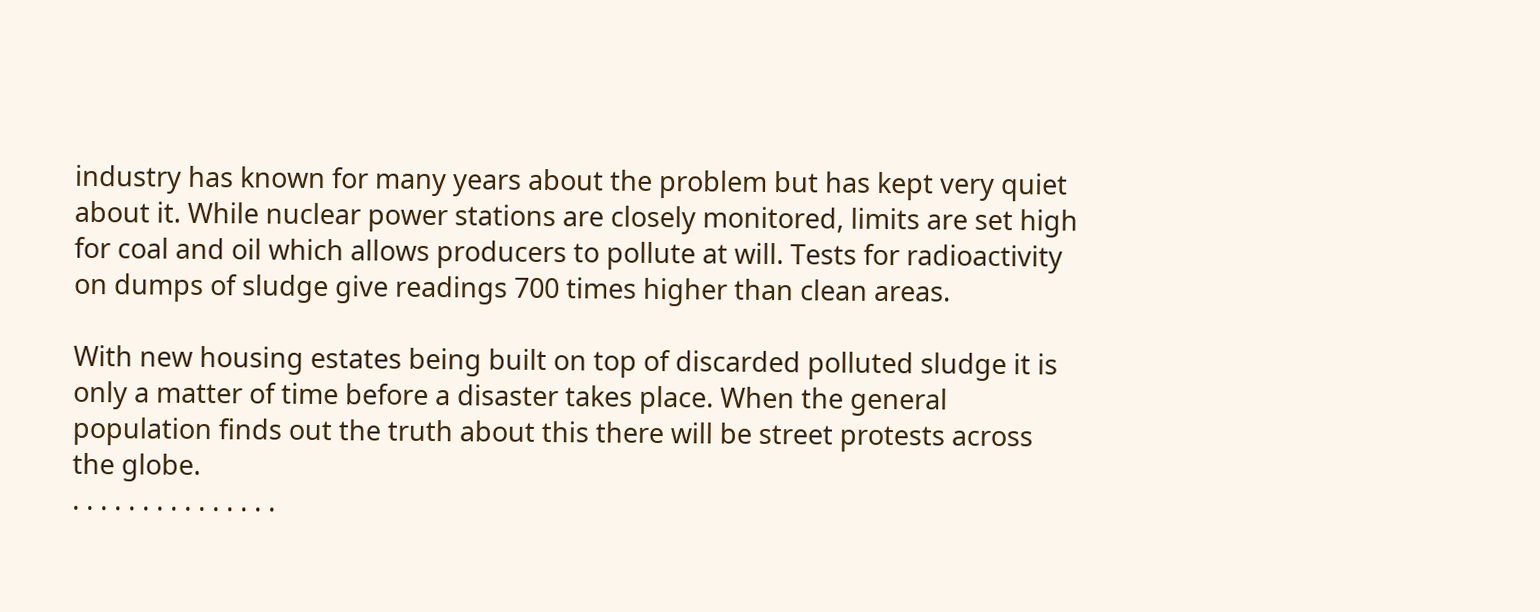industry has known for many years about the problem but has kept very quiet about it. While nuclear power stations are closely monitored, limits are set high for coal and oil which allows producers to pollute at will. Tests for radioactivity on dumps of sludge give readings 700 times higher than clean areas.

With new housing estates being built on top of discarded polluted sludge it is only a matter of time before a disaster takes place. When the general population finds out the truth about this there will be street protests across the globe.
. . . . . . . . . . . . . . .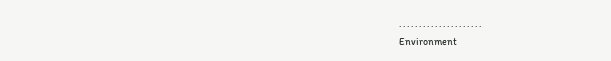. . . . . . . . . . . . . . . . . . . . .
Environment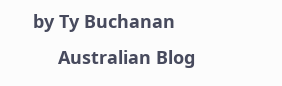by Ty Buchanan
     Australian Blog